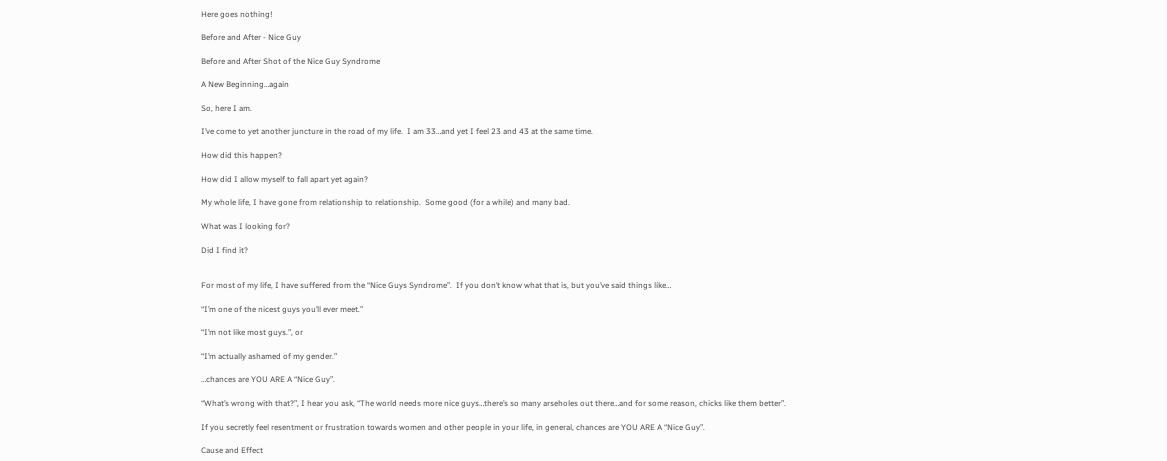Here goes nothing!

Before and After - Nice Guy

Before and After Shot of the Nice Guy Syndrome

A New Beginning…again

So, here I am.

I’ve come to yet another juncture in the road of my life.  I am 33…and yet I feel 23 and 43 at the same time.

How did this happen?

How did I allow myself to fall apart yet again?

My whole life, I have gone from relationship to relationship.  Some good (for a while) and many bad.

What was I looking for?

Did I find it?


For most of my life, I have suffered from the “Nice Guys Syndrome”.  If you don’t know what that is, but you’ve said things like…

“I’m one of the nicest guys you’ll ever meet.”

“I’m not like most guys.”, or

“I’m actually ashamed of my gender.”

…chances are YOU ARE A “Nice Guy”.

“What’s wrong with that?”, I hear you ask, “The world needs more nice guys…there’s so many arseholes out there…and for some reason, chicks like them better”.

If you secretly feel resentment or frustration towards women and other people in your life, in general, chances are YOU ARE A “Nice Guy”.

Cause and Effect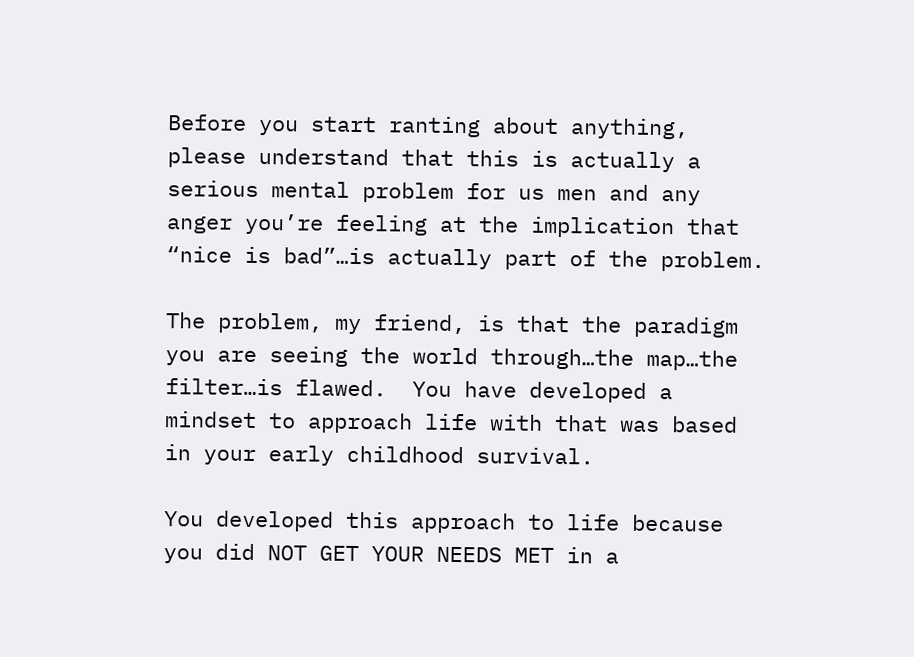Before you start ranting about anything, please understand that this is actually a serious mental problem for us men and any anger you’re feeling at the implication that “nice is bad”…is actually part of the problem.

The problem, my friend, is that the paradigm you are seeing the world through…the map…the filter…is flawed.  You have developed a mindset to approach life with that was based in your early childhood survival.

You developed this approach to life because you did NOT GET YOUR NEEDS MET in a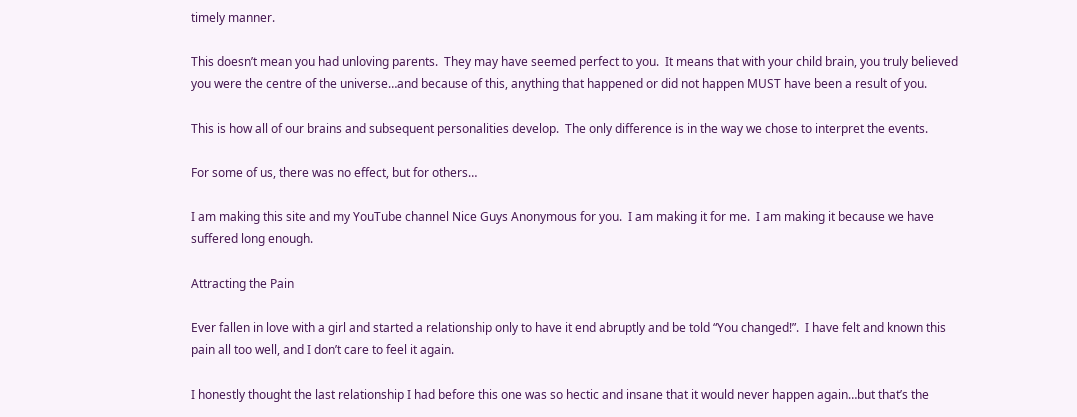timely manner.

This doesn’t mean you had unloving parents.  They may have seemed perfect to you.  It means that with your child brain, you truly believed you were the centre of the universe…and because of this, anything that happened or did not happen MUST have been a result of you.

This is how all of our brains and subsequent personalities develop.  The only difference is in the way we chose to interpret the events.

For some of us, there was no effect, but for others…

I am making this site and my YouTube channel Nice Guys Anonymous for you.  I am making it for me.  I am making it because we have suffered long enough.

Attracting the Pain

Ever fallen in love with a girl and started a relationship only to have it end abruptly and be told “You changed!”.  I have felt and known this pain all too well, and I don’t care to feel it again.

I honestly thought the last relationship I had before this one was so hectic and insane that it would never happen again…but that’s the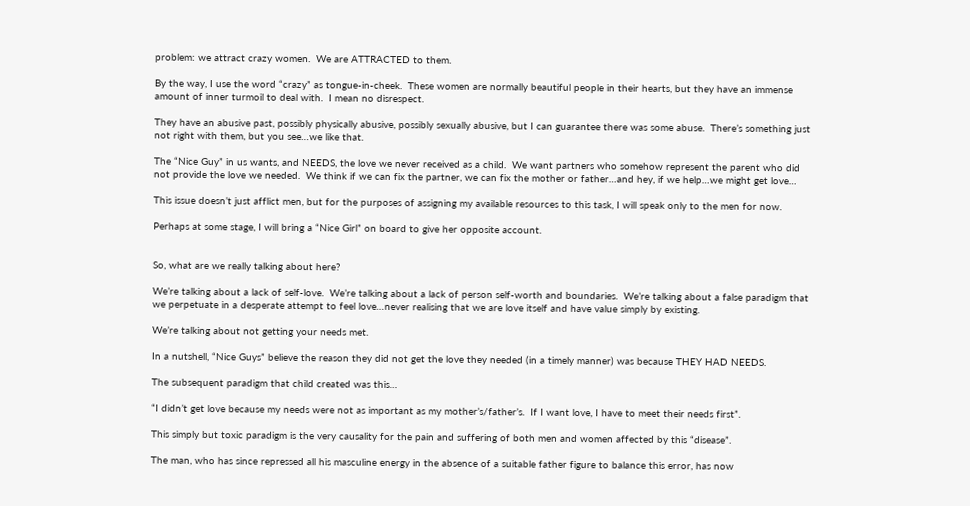problem: we attract crazy women.  We are ATTRACTED to them.

By the way, I use the word “crazy” as tongue-in-cheek.  These women are normally beautiful people in their hearts, but they have an immense amount of inner turmoil to deal with.  I mean no disrespect.

They have an abusive past, possibly physically abusive, possibly sexually abusive, but I can guarantee there was some abuse.  There’s something just not right with them, but you see…we like that.

The “Nice Guy” in us wants, and NEEDS, the love we never received as a child.  We want partners who somehow represent the parent who did not provide the love we needed.  We think if we can fix the partner, we can fix the mother or father…and hey, if we help…we might get love…

This issue doesn’t just afflict men, but for the purposes of assigning my available resources to this task, I will speak only to the men for now.

Perhaps at some stage, I will bring a “Nice Girl” on board to give her opposite account.


So, what are we really talking about here?

We’re talking about a lack of self-love.  We’re talking about a lack of person self-worth and boundaries.  We’re talking about a false paradigm that we perpetuate in a desperate attempt to feel love…never realising that we are love itself and have value simply by existing.

We’re talking about not getting your needs met.

In a nutshell, “Nice Guys” believe the reason they did not get the love they needed (in a timely manner) was because THEY HAD NEEDS.

The subsequent paradigm that child created was this…

“I didn’t get love because my needs were not as important as my mother’s/father’s.  If I want love, I have to meet their needs first”.

This simply but toxic paradigm is the very causality for the pain and suffering of both men and women affected by this “disease”.

The man, who has since repressed all his masculine energy in the absence of a suitable father figure to balance this error, has now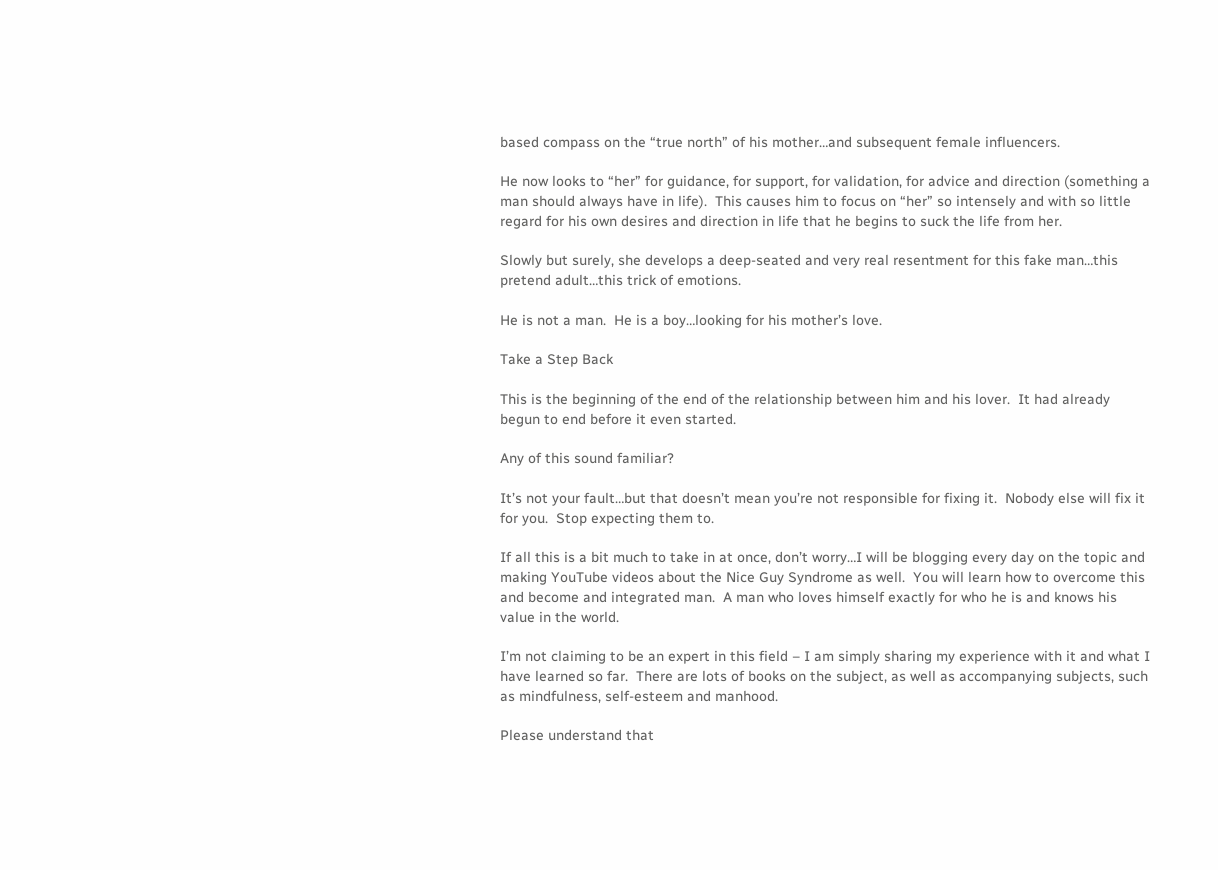based compass on the “true north” of his mother…and subsequent female influencers.

He now looks to “her” for guidance, for support, for validation, for advice and direction (something a man should always have in life).  This causes him to focus on “her” so intensely and with so little regard for his own desires and direction in life that he begins to suck the life from her.

Slowly but surely, she develops a deep-seated and very real resentment for this fake man…this pretend adult…this trick of emotions.

He is not a man.  He is a boy…looking for his mother’s love.

Take a Step Back

This is the beginning of the end of the relationship between him and his lover.  It had already begun to end before it even started.

Any of this sound familiar?

It’s not your fault…but that doesn’t mean you’re not responsible for fixing it.  Nobody else will fix it for you.  Stop expecting them to.

If all this is a bit much to take in at once, don’t worry…I will be blogging every day on the topic and making YouTube videos about the Nice Guy Syndrome as well.  You will learn how to overcome this and become and integrated man.  A man who loves himself exactly for who he is and knows his value in the world.

I’m not claiming to be an expert in this field – I am simply sharing my experience with it and what I have learned so far.  There are lots of books on the subject, as well as accompanying subjects, such as mindfulness, self-esteem and manhood.

Please understand that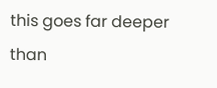this goes far deeper than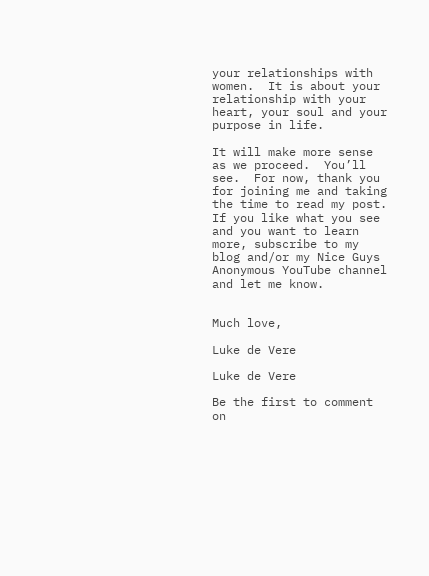your relationships with women.  It is about your relationship with your heart, your soul and your purpose in life.

It will make more sense as we proceed.  You’ll see.  For now, thank you for joining me and taking the time to read my post.  If you like what you see and you want to learn more, subscribe to my blog and/or my Nice Guys Anonymous YouTube channel and let me know.


Much love,

Luke de Vere

Luke de Vere

Be the first to comment on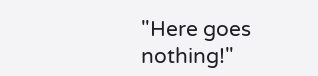"Here goes nothing!"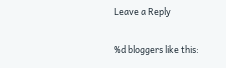Leave a Reply

%d bloggers like this: